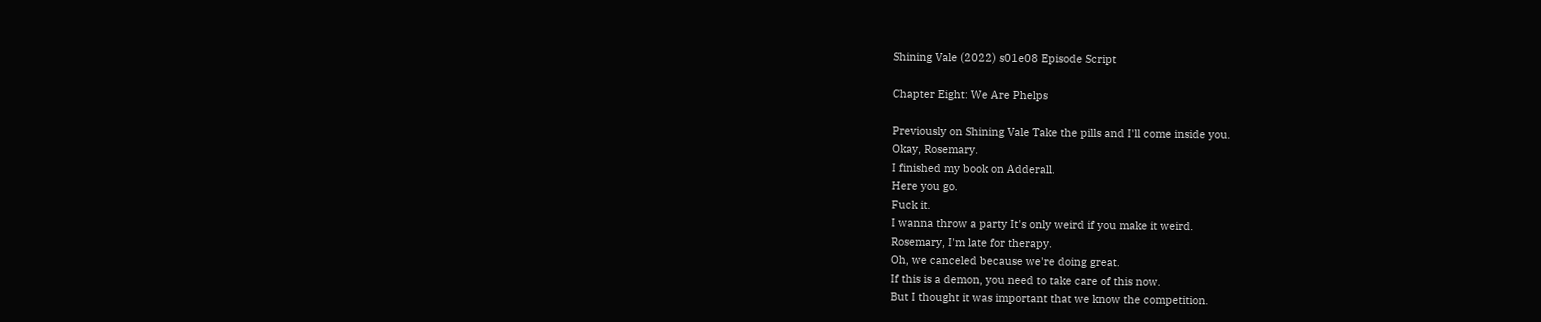Shining Vale (2022) s01e08 Episode Script

Chapter Eight: We Are Phelps

Previously on Shining Vale Take the pills and I'll come inside you.
Okay, Rosemary.
I finished my book on Adderall.
Here you go.
Fuck it.
I wanna throw a party It's only weird if you make it weird.
Rosemary, I'm late for therapy.
Oh, we canceled because we're doing great.
If this is a demon, you need to take care of this now.
But I thought it was important that we know the competition.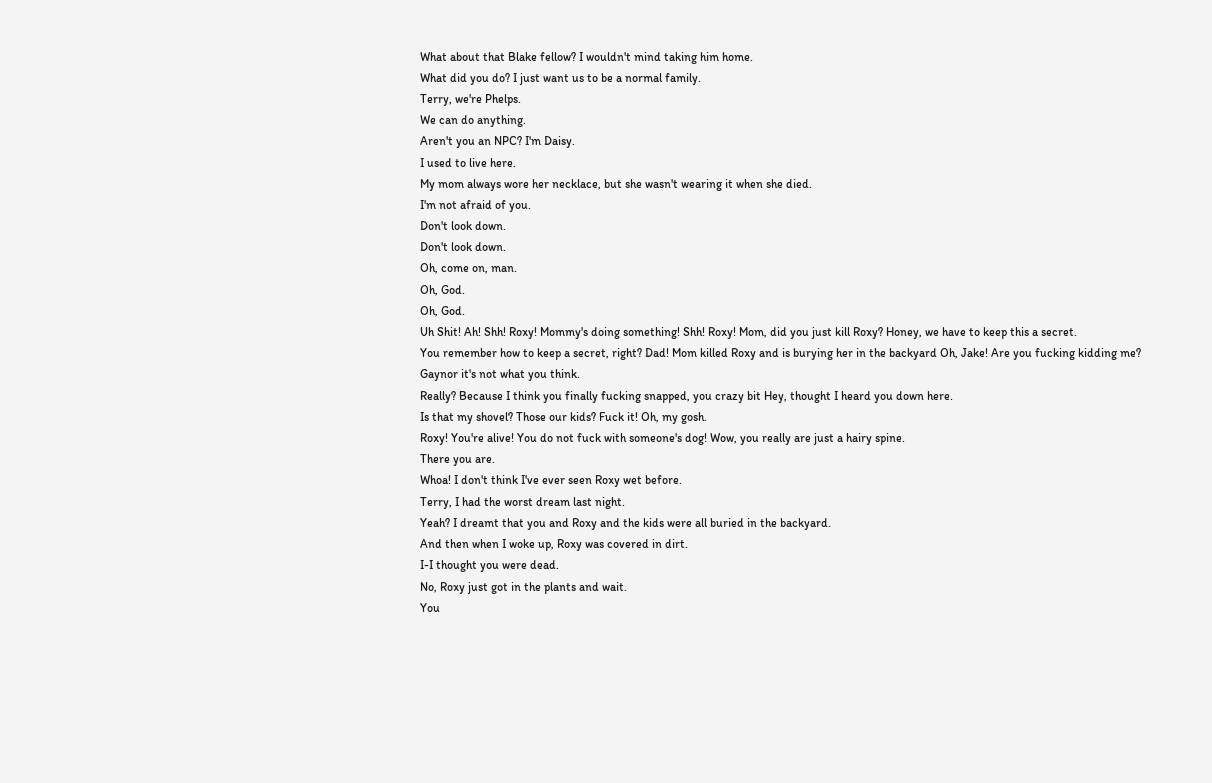What about that Blake fellow? I wouldn't mind taking him home.
What did you do? I just want us to be a normal family.
Terry, we're Phelps.
We can do anything.
Aren't you an NPC? I'm Daisy.
I used to live here.
My mom always wore her necklace, but she wasn't wearing it when she died.
I'm not afraid of you.
Don't look down.
Don't look down.
Oh, come on, man.
Oh, God.
Oh, God.
Uh Shit! Ah! Shh! Roxy! Mommy's doing something! Shh! Roxy! Mom, did you just kill Roxy? Honey, we have to keep this a secret.
You remember how to keep a secret, right? Dad! Mom killed Roxy and is burying her in the backyard Oh, Jake! Are you fucking kidding me? Gaynor it's not what you think.
Really? Because I think you finally fucking snapped, you crazy bit Hey, thought I heard you down here.
Is that my shovel? Those our kids? Fuck it! Oh, my gosh.
Roxy! You're alive! You do not fuck with someone's dog! Wow, you really are just a hairy spine.
There you are.
Whoa! I don't think I've ever seen Roxy wet before.
Terry, I had the worst dream last night.
Yeah? I dreamt that you and Roxy and the kids were all buried in the backyard.
And then when I woke up, Roxy was covered in dirt.
I-I thought you were dead.
No, Roxy just got in the plants and wait.
You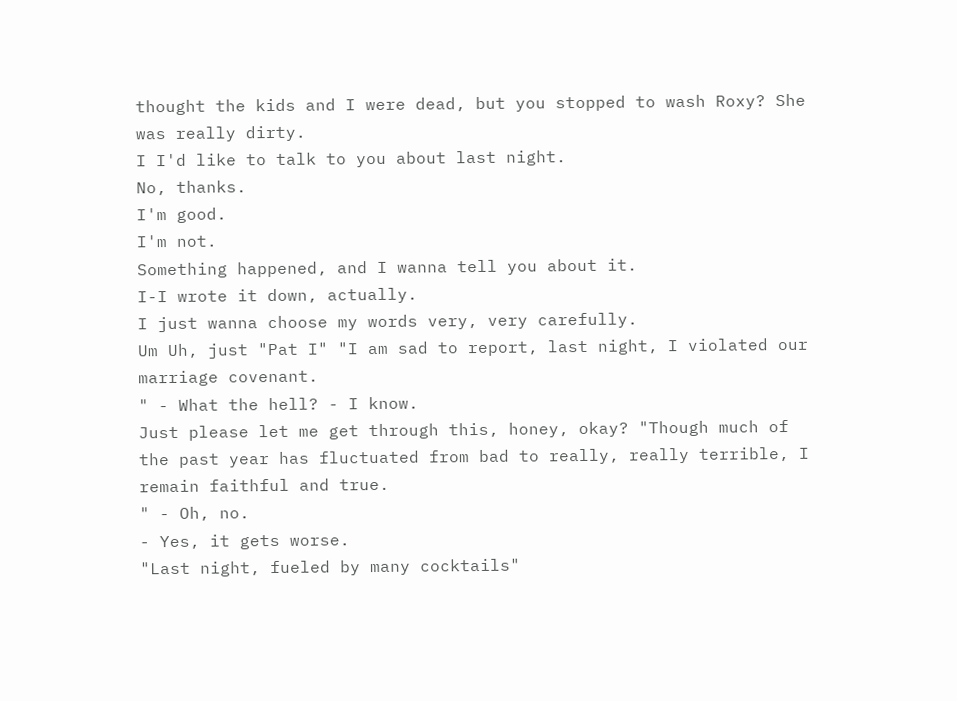thought the kids and I were dead, but you stopped to wash Roxy? She was really dirty.
I I'd like to talk to you about last night.
No, thanks.
I'm good.
I'm not.
Something happened, and I wanna tell you about it.
I-I wrote it down, actually.
I just wanna choose my words very, very carefully.
Um Uh, just "Pat I" "I am sad to report, last night, I violated our marriage covenant.
" - What the hell? - I know.
Just please let me get through this, honey, okay? "Though much of the past year has fluctuated from bad to really, really terrible, I remain faithful and true.
" - Oh, no.
- Yes, it gets worse.
"Last night, fueled by many cocktails"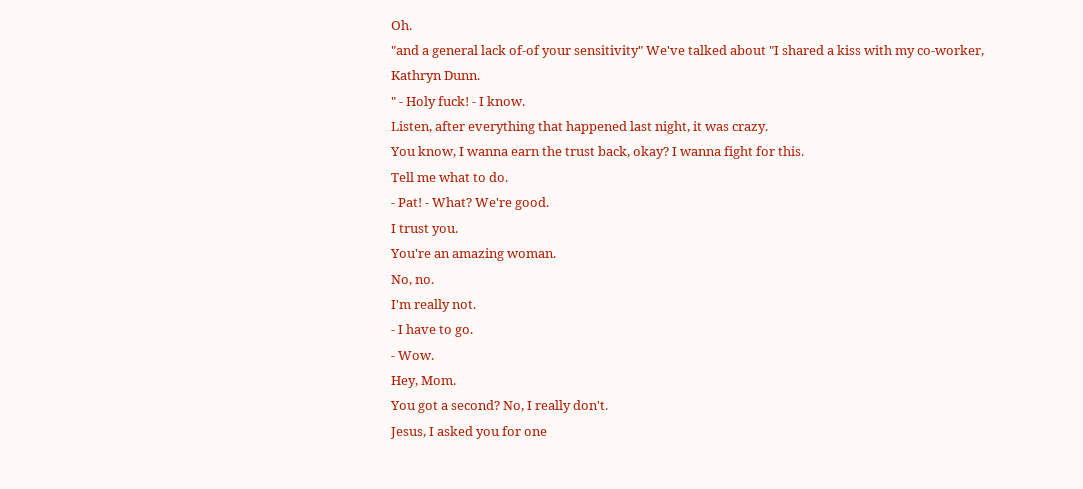Oh.
"and a general lack of-of your sensitivity" We've talked about "I shared a kiss with my co-worker, Kathryn Dunn.
" - Holy fuck! - I know.
Listen, after everything that happened last night, it was crazy.
You know, I wanna earn the trust back, okay? I wanna fight for this.
Tell me what to do.
- Pat! - What? We're good.
I trust you.
You're an amazing woman.
No, no.
I'm really not.
- I have to go.
- Wow.
Hey, Mom.
You got a second? No, I really don't.
Jesus, I asked you for one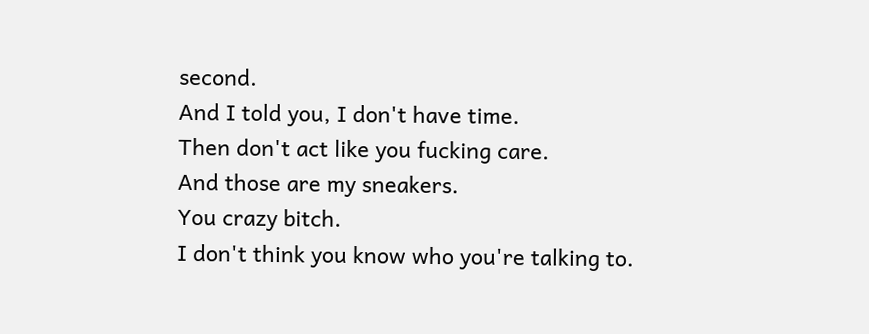second.
And I told you, I don't have time.
Then don't act like you fucking care.
And those are my sneakers.
You crazy bitch.
I don't think you know who you're talking to.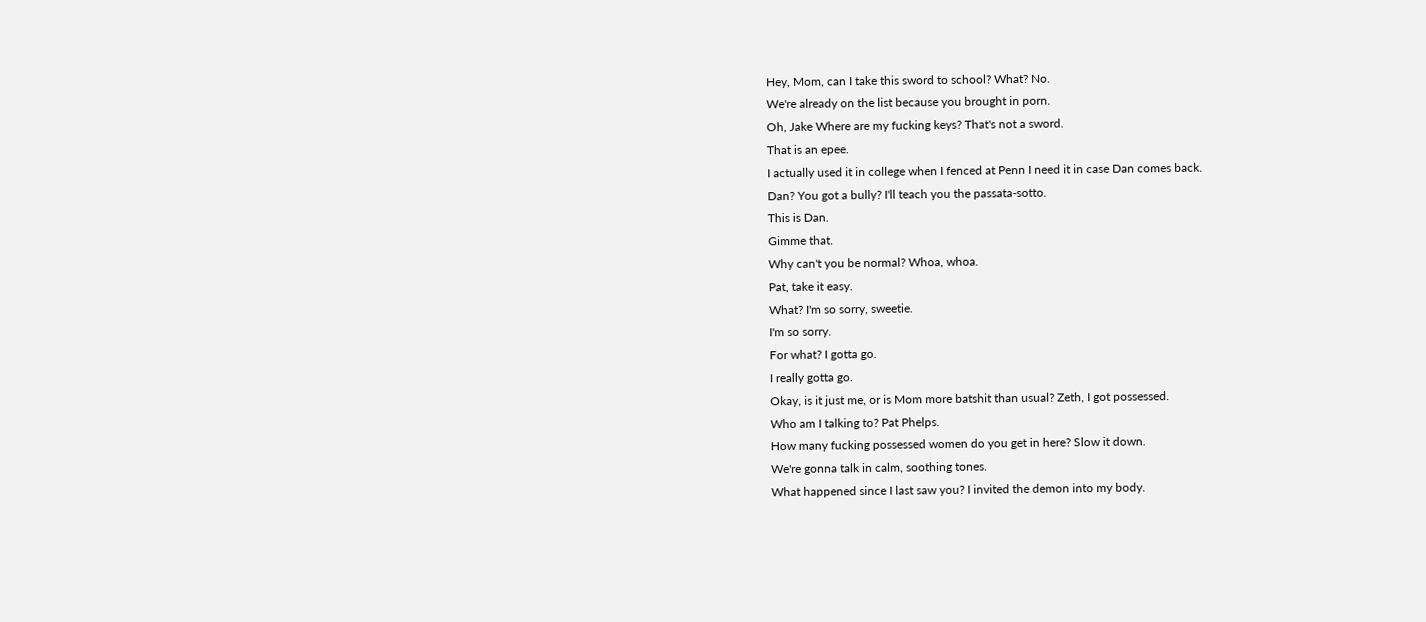Hey, Mom, can I take this sword to school? What? No.
We're already on the list because you brought in porn.
Oh, Jake Where are my fucking keys? That's not a sword.
That is an epee.
I actually used it in college when I fenced at Penn I need it in case Dan comes back.
Dan? You got a bully? I'll teach you the passata-sotto.
This is Dan.
Gimme that.
Why can't you be normal? Whoa, whoa.
Pat, take it easy.
What? I'm so sorry, sweetie.
I'm so sorry.
For what? I gotta go.
I really gotta go.
Okay, is it just me, or is Mom more batshit than usual? Zeth, I got possessed.
Who am I talking to? Pat Phelps.
How many fucking possessed women do you get in here? Slow it down.
We're gonna talk in calm, soothing tones.
What happened since I last saw you? I invited the demon into my body.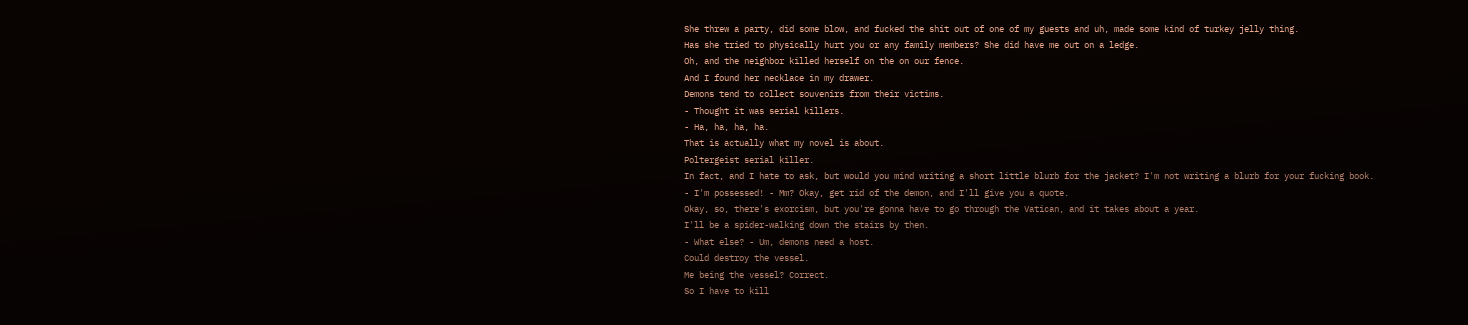She threw a party, did some blow, and fucked the shit out of one of my guests and uh, made some kind of turkey jelly thing.
Has she tried to physically hurt you or any family members? She did have me out on a ledge.
Oh, and the neighbor killed herself on the on our fence.
And I found her necklace in my drawer.
Demons tend to collect souvenirs from their victims.
- Thought it was serial killers.
- Ha, ha, ha, ha.
That is actually what my novel is about.
Poltergeist serial killer.
In fact, and I hate to ask, but would you mind writing a short little blurb for the jacket? I'm not writing a blurb for your fucking book.
- I'm possessed! - Mm? Okay, get rid of the demon, and I'll give you a quote.
Okay, so, there's exorcism, but you're gonna have to go through the Vatican, and it takes about a year.
I'll be a spider-walking down the stairs by then.
- What else? - Um, demons need a host.
Could destroy the vessel.
Me being the vessel? Correct.
So I have to kill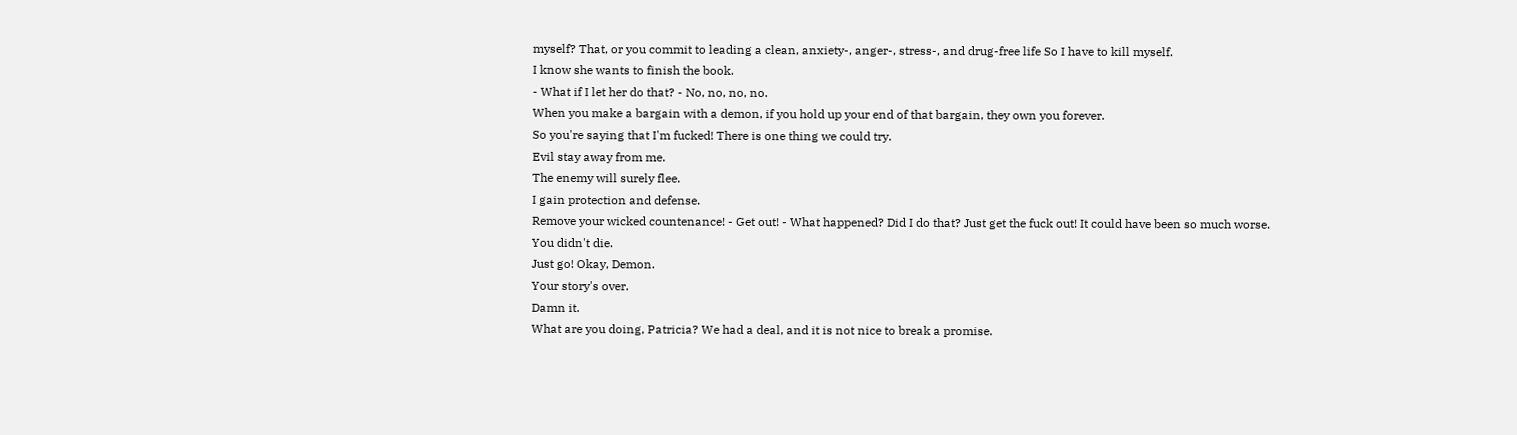myself? That, or you commit to leading a clean, anxiety-, anger-, stress-, and drug-free life So I have to kill myself.
I know she wants to finish the book.
- What if I let her do that? - No, no, no, no.
When you make a bargain with a demon, if you hold up your end of that bargain, they own you forever.
So you're saying that I'm fucked! There is one thing we could try.
Evil stay away from me.
The enemy will surely flee.
I gain protection and defense.
Remove your wicked countenance! - Get out! - What happened? Did I do that? Just get the fuck out! It could have been so much worse.
You didn't die.
Just go! Okay, Demon.
Your story's over.
Damn it.
What are you doing, Patricia? We had a deal, and it is not nice to break a promise.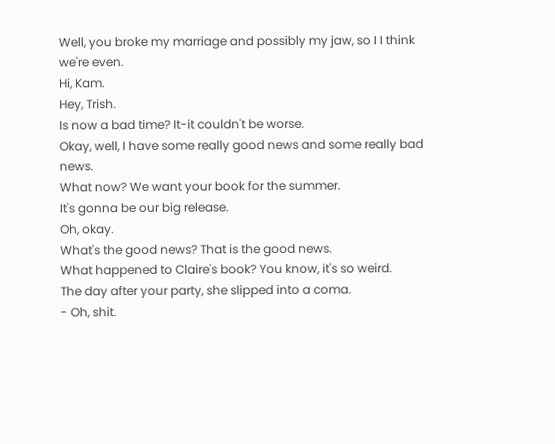Well, you broke my marriage and possibly my jaw, so I I think we're even.
Hi, Kam.
Hey, Trish.
Is now a bad time? It-it couldn't be worse.
Okay, well, I have some really good news and some really bad news.
What now? We want your book for the summer.
It's gonna be our big release.
Oh, okay.
What's the good news? That is the good news.
What happened to Claire's book? You know, it's so weird.
The day after your party, she slipped into a coma.
- Oh, shit.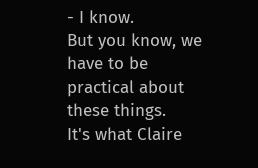- I know.
But you know, we have to be practical about these things.
It's what Claire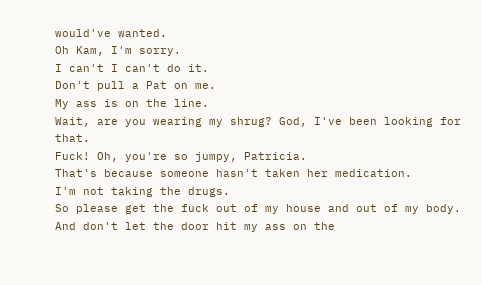would've wanted.
Oh Kam, I'm sorry.
I can't I can't do it.
Don't pull a Pat on me.
My ass is on the line.
Wait, are you wearing my shrug? God, I've been looking for that.
Fuck! Oh, you're so jumpy, Patricia.
That's because someone hasn't taken her medication.
I'm not taking the drugs.
So please get the fuck out of my house and out of my body.
And don't let the door hit my ass on the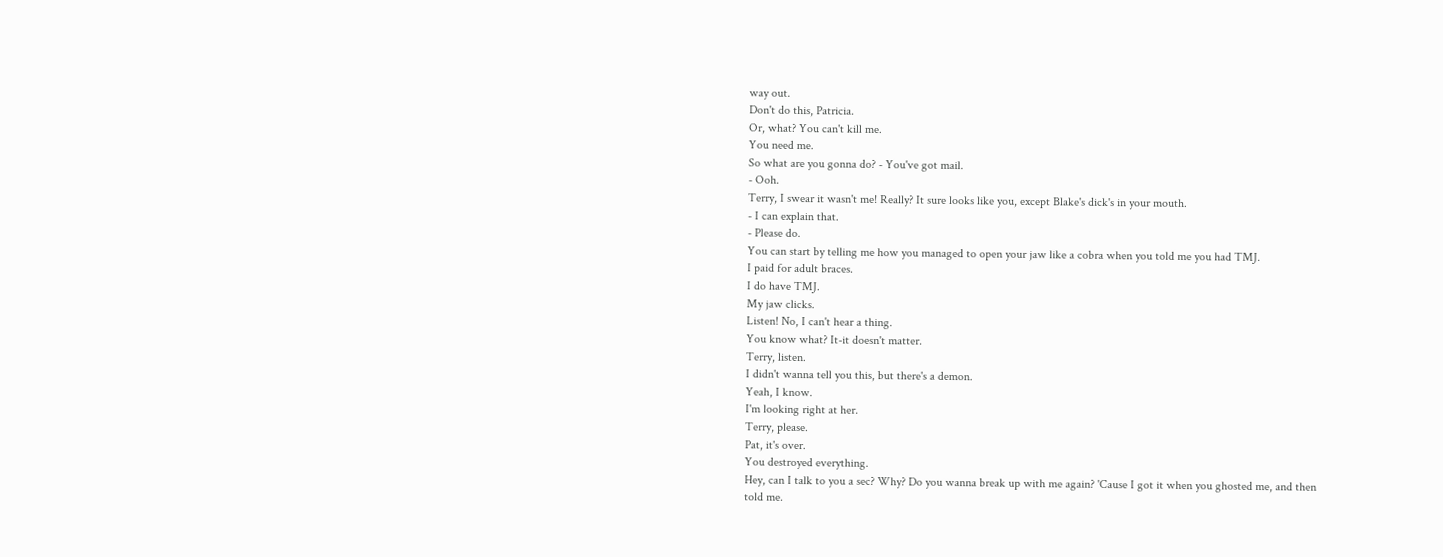way out.
Don't do this, Patricia.
Or, what? You can't kill me.
You need me.
So what are you gonna do? - You've got mail.
- Ooh.
Terry, I swear it wasn't me! Really? It sure looks like you, except Blake's dick's in your mouth.
- I can explain that.
- Please do.
You can start by telling me how you managed to open your jaw like a cobra when you told me you had TMJ.
I paid for adult braces.
I do have TMJ.
My jaw clicks.
Listen! No, I can't hear a thing.
You know what? It-it doesn't matter.
Terry, listen.
I didn't wanna tell you this, but there's a demon.
Yeah, I know.
I'm looking right at her.
Terry, please.
Pat, it's over.
You destroyed everything.
Hey, can I talk to you a sec? Why? Do you wanna break up with me again? 'Cause I got it when you ghosted me, and then told me.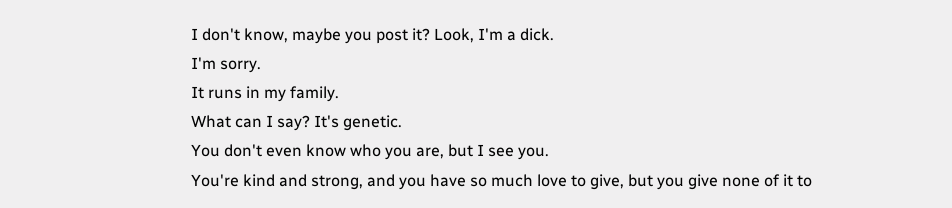I don't know, maybe you post it? Look, I'm a dick.
I'm sorry.
It runs in my family.
What can I say? It's genetic.
You don't even know who you are, but I see you.
You're kind and strong, and you have so much love to give, but you give none of it to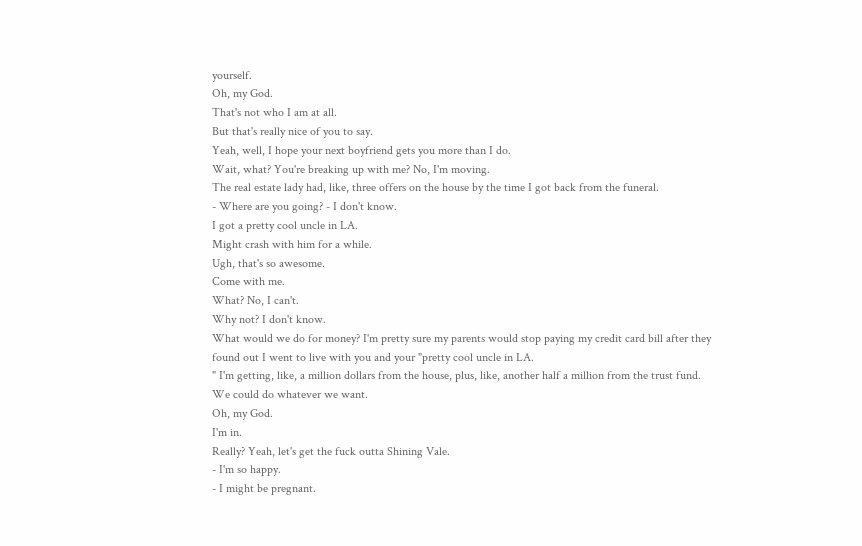yourself.
Oh, my God.
That's not who I am at all.
But that's really nice of you to say.
Yeah, well, I hope your next boyfriend gets you more than I do.
Wait, what? You're breaking up with me? No, I'm moving.
The real estate lady had, like, three offers on the house by the time I got back from the funeral.
- Where are you going? - I don't know.
I got a pretty cool uncle in LA.
Might crash with him for a while.
Ugh, that's so awesome.
Come with me.
What? No, I can't.
Why not? I don't know.
What would we do for money? I'm pretty sure my parents would stop paying my credit card bill after they found out I went to live with you and your "pretty cool uncle in LA.
" I'm getting, like, a million dollars from the house, plus, like, another half a million from the trust fund.
We could do whatever we want.
Oh, my God.
I'm in.
Really? Yeah, let's get the fuck outta Shining Vale.
- I'm so happy.
- I might be pregnant.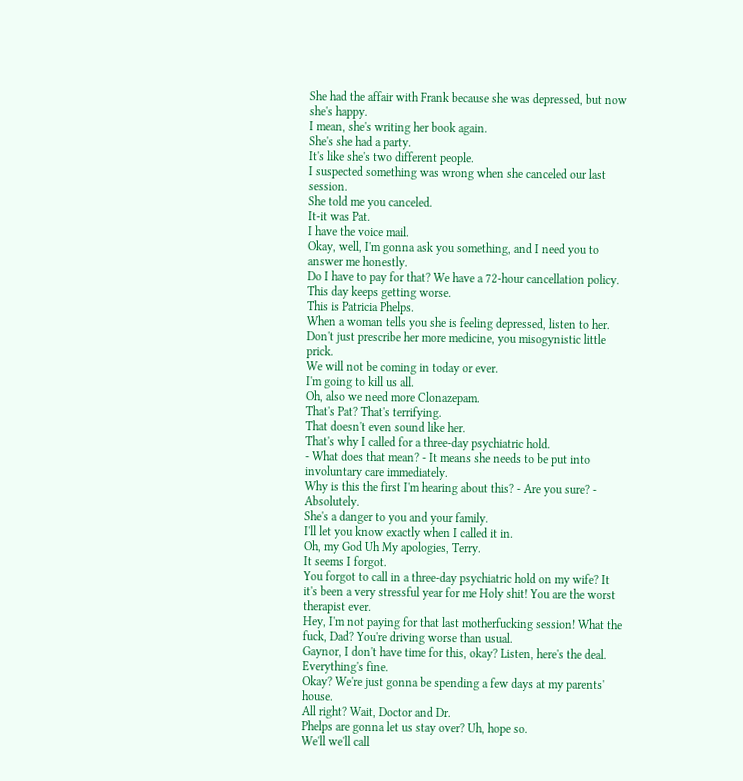She had the affair with Frank because she was depressed, but now she's happy.
I mean, she's writing her book again.
She's she had a party.
It's like she's two different people.
I suspected something was wrong when she canceled our last session.
She told me you canceled.
It-it was Pat.
I have the voice mail.
Okay, well, I'm gonna ask you something, and I need you to answer me honestly.
Do I have to pay for that? We have a 72-hour cancellation policy.
This day keeps getting worse.
This is Patricia Phelps.
When a woman tells you she is feeling depressed, listen to her.
Don't just prescribe her more medicine, you misogynistic little prick.
We will not be coming in today or ever.
I'm going to kill us all.
Oh, also we need more Clonazepam.
That's Pat? That's terrifying.
That doesn't even sound like her.
That's why I called for a three-day psychiatric hold.
- What does that mean? - It means she needs to be put into involuntary care immediately.
Why is this the first I'm hearing about this? - Are you sure? - Absolutely.
She's a danger to you and your family.
I'll let you know exactly when I called it in.
Oh, my God Uh My apologies, Terry.
It seems I forgot.
You forgot to call in a three-day psychiatric hold on my wife? It it's been a very stressful year for me Holy shit! You are the worst therapist ever.
Hey, I'm not paying for that last motherfucking session! What the fuck, Dad? You're driving worse than usual.
Gaynor, I don't have time for this, okay? Listen, here's the deal.
Everything's fine.
Okay? We're just gonna be spending a few days at my parents' house.
All right? Wait, Doctor and Dr.
Phelps are gonna let us stay over? Uh, hope so.
We'll we'll call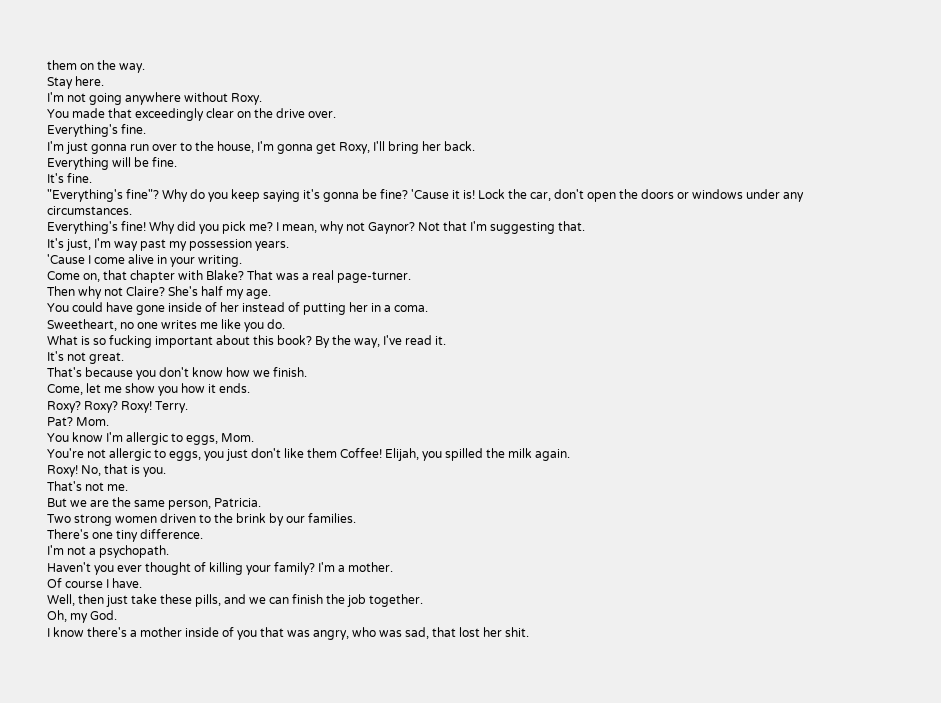them on the way.
Stay here.
I'm not going anywhere without Roxy.
You made that exceedingly clear on the drive over.
Everything's fine.
I'm just gonna run over to the house, I'm gonna get Roxy, I'll bring her back.
Everything will be fine.
It's fine.
"Everything's fine"? Why do you keep saying it's gonna be fine? 'Cause it is! Lock the car, don't open the doors or windows under any circumstances.
Everything's fine! Why did you pick me? I mean, why not Gaynor? Not that I'm suggesting that.
It's just, I'm way past my possession years.
'Cause I come alive in your writing.
Come on, that chapter with Blake? That was a real page-turner.
Then why not Claire? She's half my age.
You could have gone inside of her instead of putting her in a coma.
Sweetheart, no one writes me like you do.
What is so fucking important about this book? By the way, I've read it.
It's not great.
That's because you don't know how we finish.
Come, let me show you how it ends.
Roxy? Roxy? Roxy! Terry.
Pat? Mom.
You know I'm allergic to eggs, Mom.
You're not allergic to eggs, you just don't like them Coffee! Elijah, you spilled the milk again.
Roxy! No, that is you.
That's not me.
But we are the same person, Patricia.
Two strong women driven to the brink by our families.
There's one tiny difference.
I'm not a psychopath.
Haven't you ever thought of killing your family? I'm a mother.
Of course I have.
Well, then just take these pills, and we can finish the job together.
Oh, my God.
I know there's a mother inside of you that was angry, who was sad, that lost her shit.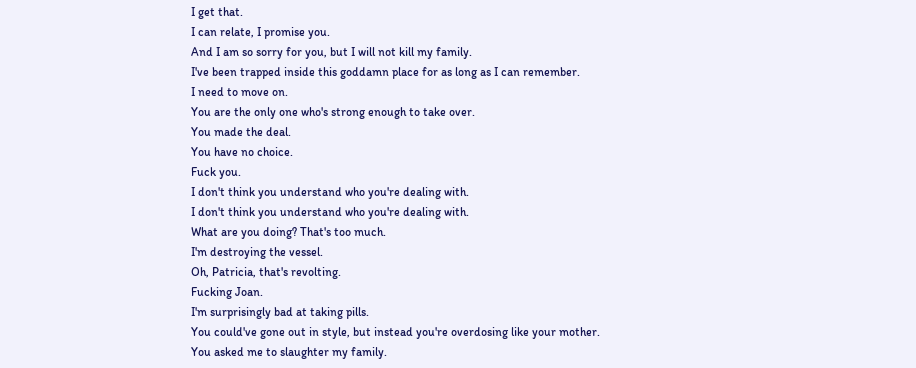I get that.
I can relate, I promise you.
And I am so sorry for you, but I will not kill my family.
I've been trapped inside this goddamn place for as long as I can remember.
I need to move on.
You are the only one who's strong enough to take over.
You made the deal.
You have no choice.
Fuck you.
I don't think you understand who you're dealing with.
I don't think you understand who you're dealing with.
What are you doing? That's too much.
I'm destroying the vessel.
Oh, Patricia, that's revolting.
Fucking Joan.
I'm surprisingly bad at taking pills.
You could've gone out in style, but instead you're overdosing like your mother.
You asked me to slaughter my family.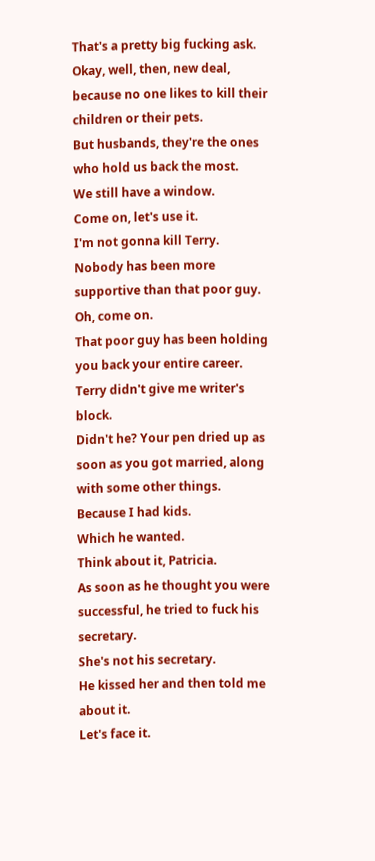That's a pretty big fucking ask.
Okay, well, then, new deal, because no one likes to kill their children or their pets.
But husbands, they're the ones who hold us back the most.
We still have a window.
Come on, let's use it.
I'm not gonna kill Terry.
Nobody has been more supportive than that poor guy.
Oh, come on.
That poor guy has been holding you back your entire career.
Terry didn't give me writer's block.
Didn't he? Your pen dried up as soon as you got married, along with some other things.
Because I had kids.
Which he wanted.
Think about it, Patricia.
As soon as he thought you were successful, he tried to fuck his secretary.
She's not his secretary.
He kissed her and then told me about it.
Let's face it.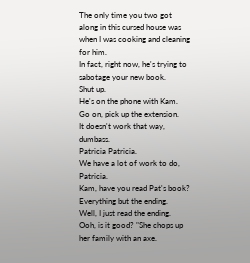The only time you two got along in this cursed house was when I was cooking and cleaning for him.
In fact, right now, he's trying to sabotage your new book.
Shut up.
He's on the phone with Kam.
Go on, pick up the extension.
It doesn't work that way, dumbass.
Patricia Patricia.
We have a lot of work to do, Patricia.
Kam, have you read Pat's book? Everything but the ending.
Well, I just read the ending.
Ooh, is it good? "She chops up her family with an axe.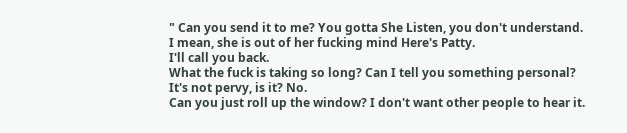" Can you send it to me? You gotta She Listen, you don't understand.
I mean, she is out of her fucking mind Here's Patty.
I'll call you back.
What the fuck is taking so long? Can I tell you something personal? It's not pervy, is it? No.
Can you just roll up the window? I don't want other people to hear it.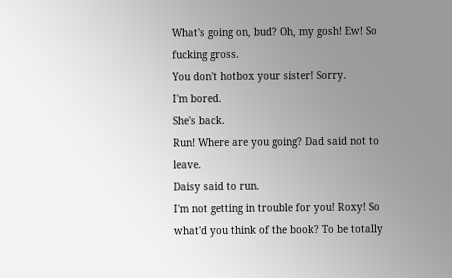What's going on, bud? Oh, my gosh! Ew! So fucking gross.
You don't hotbox your sister! Sorry.
I'm bored.
She's back.
Run! Where are you going? Dad said not to leave.
Daisy said to run.
I'm not getting in trouble for you! Roxy! So what'd you think of the book? To be totally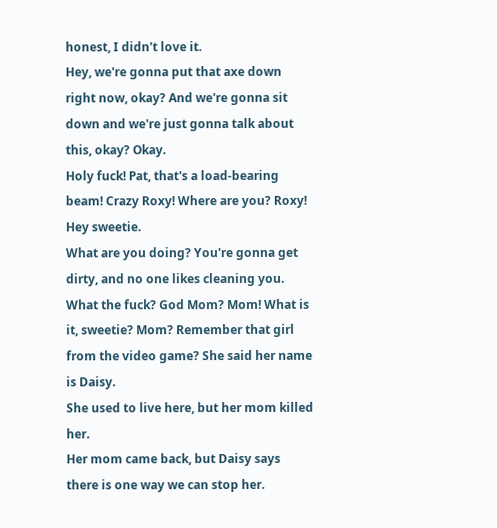honest, I didn't love it.
Hey, we're gonna put that axe down right now, okay? And we're gonna sit down and we're just gonna talk about this, okay? Okay.
Holy fuck! Pat, that's a load-bearing beam! Crazy Roxy! Where are you? Roxy! Hey sweetie.
What are you doing? You're gonna get dirty, and no one likes cleaning you.
What the fuck? God Mom? Mom! What is it, sweetie? Mom? Remember that girl from the video game? She said her name is Daisy.
She used to live here, but her mom killed her.
Her mom came back, but Daisy says there is one way we can stop her.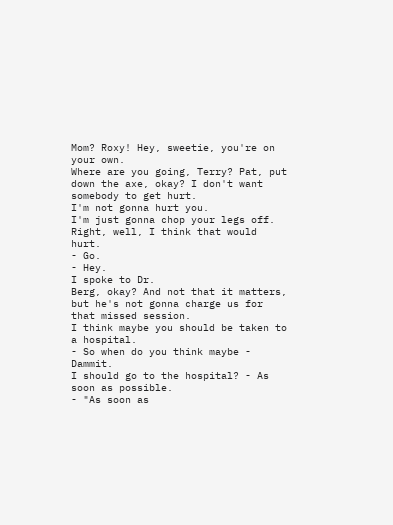Mom? Roxy! Hey, sweetie, you're on your own.
Where are you going, Terry? Pat, put down the axe, okay? I don't want somebody to get hurt.
I'm not gonna hurt you.
I'm just gonna chop your legs off.
Right, well, I think that would hurt.
- Go.
- Hey.
I spoke to Dr.
Berg, okay? And not that it matters, but he's not gonna charge us for that missed session.
I think maybe you should be taken to a hospital.
- So when do you think maybe - Dammit.
I should go to the hospital? - As soon as possible.
- "As soon as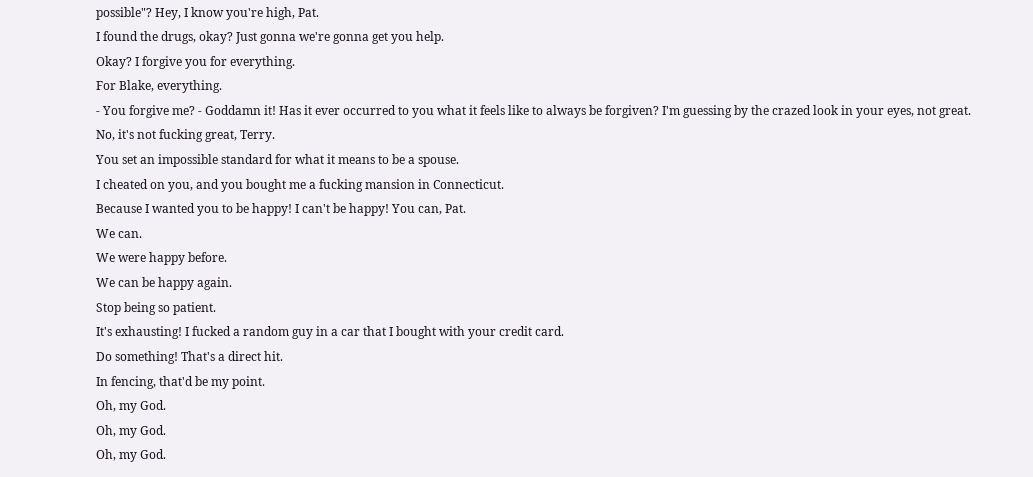possible"? Hey, I know you're high, Pat.
I found the drugs, okay? Just gonna we're gonna get you help.
Okay? I forgive you for everything.
For Blake, everything.
- You forgive me? - Goddamn it! Has it ever occurred to you what it feels like to always be forgiven? I'm guessing by the crazed look in your eyes, not great.
No, it's not fucking great, Terry.
You set an impossible standard for what it means to be a spouse.
I cheated on you, and you bought me a fucking mansion in Connecticut.
Because I wanted you to be happy! I can't be happy! You can, Pat.
We can.
We were happy before.
We can be happy again.
Stop being so patient.
It's exhausting! I fucked a random guy in a car that I bought with your credit card.
Do something! That's a direct hit.
In fencing, that'd be my point.
Oh, my God.
Oh, my God.
Oh, my God.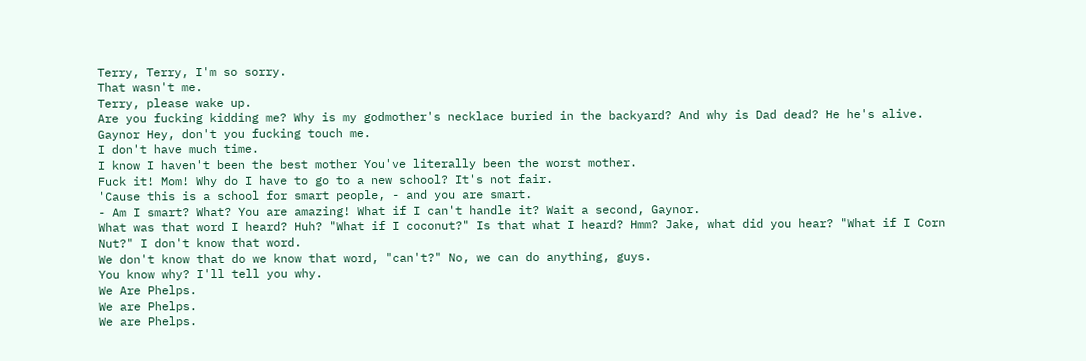Terry, Terry, I'm so sorry.
That wasn't me.
Terry, please wake up.
Are you fucking kidding me? Why is my godmother's necklace buried in the backyard? And why is Dad dead? He he's alive.
Gaynor Hey, don't you fucking touch me.
I don't have much time.
I know I haven't been the best mother You've literally been the worst mother.
Fuck it! Mom! Why do I have to go to a new school? It's not fair.
'Cause this is a school for smart people, - and you are smart.
- Am I smart? What? You are amazing! What if I can't handle it? Wait a second, Gaynor.
What was that word I heard? Huh? "What if I coconut?" Is that what I heard? Hmm? Jake, what did you hear? "What if I Corn Nut?" I don't know that word.
We don't know that do we know that word, "can't?" No, we can do anything, guys.
You know why? I'll tell you why.
We Are Phelps.
We are Phelps.
We are Phelps.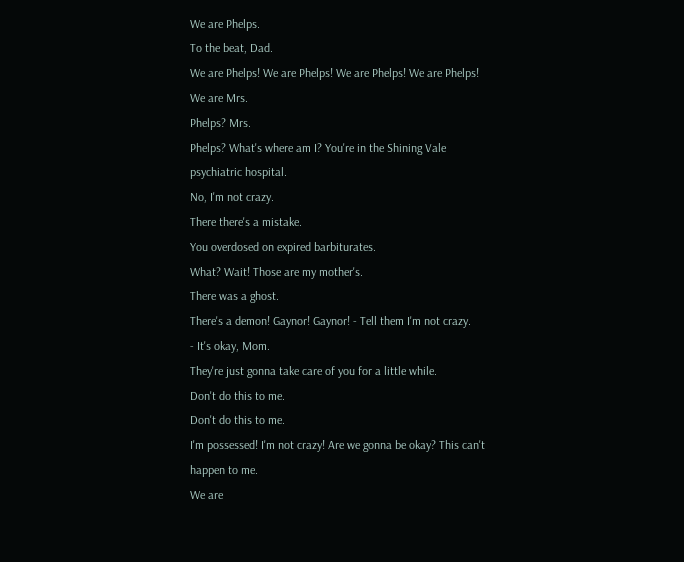We are Phelps.
To the beat, Dad.
We are Phelps! We are Phelps! We are Phelps! We are Phelps! We are Mrs.
Phelps? Mrs.
Phelps? What's where am I? You're in the Shining Vale psychiatric hospital.
No, I'm not crazy.
There there's a mistake.
You overdosed on expired barbiturates.
What? Wait! Those are my mother's.
There was a ghost.
There's a demon! Gaynor! Gaynor! - Tell them I'm not crazy.
- It's okay, Mom.
They're just gonna take care of you for a little while.
Don't do this to me.
Don't do this to me.
I'm possessed! I'm not crazy! Are we gonna be okay? This can't happen to me.
We are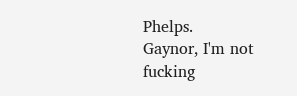Phelps.
Gaynor, I'm not fucking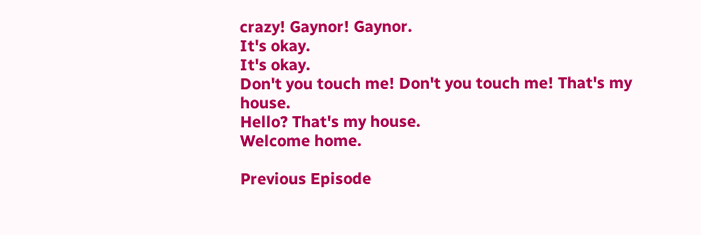crazy! Gaynor! Gaynor.
It's okay.
It's okay.
Don't you touch me! Don't you touch me! That's my house.
Hello? That's my house.
Welcome home.

Previous Episode